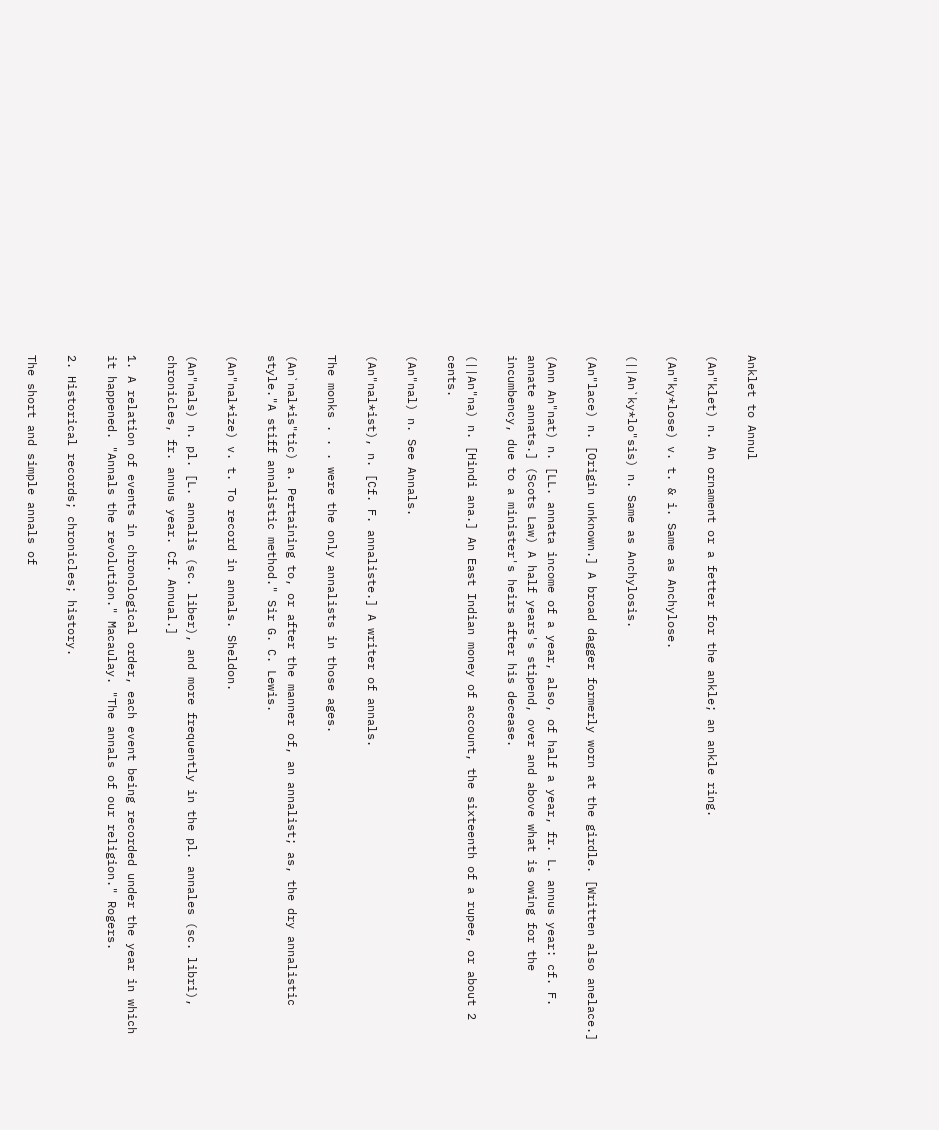Anklet to Annul

(An"klet) n. An ornament or a fetter for the ankle; an ankle ring.

(An"ky*lose) v. t. & i. Same as Anchylose.

(||An`ky*lo"sis) n. Same as Anchylosis.

(An"lace) n. [Origin unknown.] A broad dagger formerly worn at the girdle. [Written also anelace.]

(Ann An"nat) n. [LL. annata income of a year, also, of half a year, fr. L. annus year: cf. F. annate annats.] (Scots Law) A half years's stipend, over and above what is owing for the incumbency, due to a minister's heirs after his decease.

(||An"na) n. [Hindi ana.] An East Indian money of account, the sixteenth of a rupee, or about 2 cents.

(An"nal) n. See Annals.

(An"nal*ist), n. [Cf. F. annaliste.] A writer of annals.

The monks . . . were the only annalists in those ages.

(An`nal*is"tic) a. Pertaining to, or after the manner of, an annalist; as, the dry annalistic style."A stiff annalistic method." Sir G. C. Lewis.

(An"nal*ize) v. t. To record in annals. Sheldon.

(An"nals) n. pl. [L. annalis (sc. liber), and more frequently in the pl. annales (sc. libri), chronicles, fr. annus year. Cf. Annual.]

1. A relation of events in chronological order, each event being recorded under the year in which it happened. "Annals the revolution." Macaulay. "The annals of our religion." Rogers.

2. Historical records; chronicles; history.

The short and simple annals of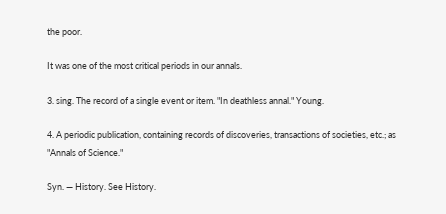the poor.

It was one of the most critical periods in our annals.

3. sing. The record of a single event or item. "In deathless annal." Young.

4. A periodic publication, containing records of discoveries, transactions of societies, etc.; as "Annals of Science."

Syn. — History. See History.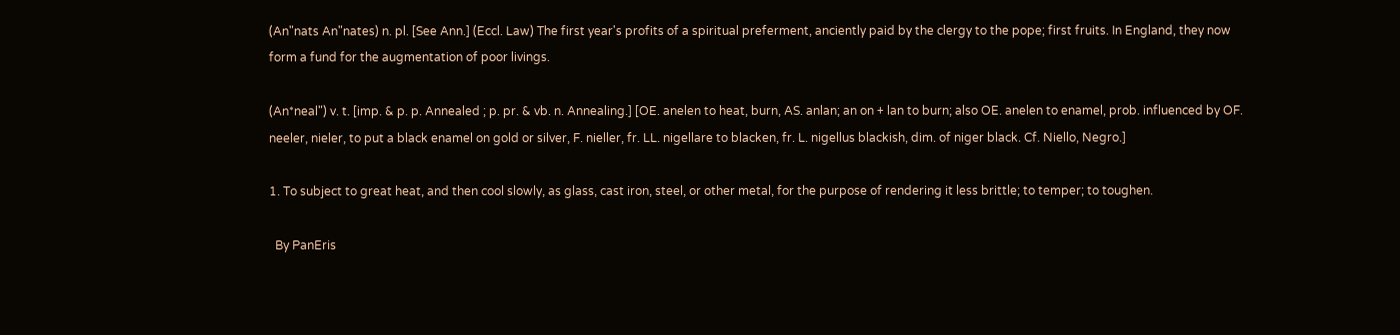(An"nats An"nates) n. pl. [See Ann.] (Eccl. Law) The first year's profits of a spiritual preferment, anciently paid by the clergy to the pope; first fruits. In England, they now form a fund for the augmentation of poor livings.

(An*neal") v. t. [imp. & p. p. Annealed ; p. pr. & vb. n. Annealing.] [OE. anelen to heat, burn, AS. anlan; an on + lan to burn; also OE. anelen to enamel, prob. influenced by OF. neeler, nieler, to put a black enamel on gold or silver, F. nieller, fr. LL. nigellare to blacken, fr. L. nigellus blackish, dim. of niger black. Cf. Niello, Negro.]

1. To subject to great heat, and then cool slowly, as glass, cast iron, steel, or other metal, for the purpose of rendering it less brittle; to temper; to toughen.

  By PanEris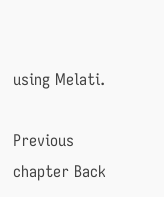using Melati.

Previous chapter Back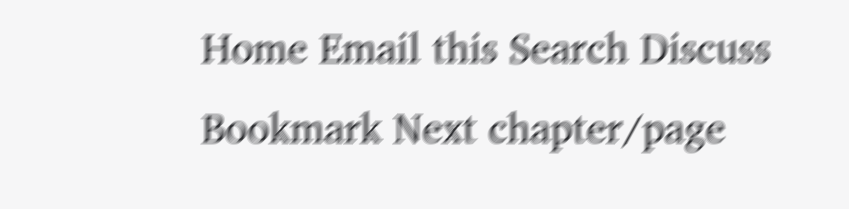Home Email this Search Discuss Bookmark Next chapter/page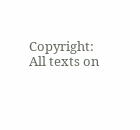Copyright: All texts on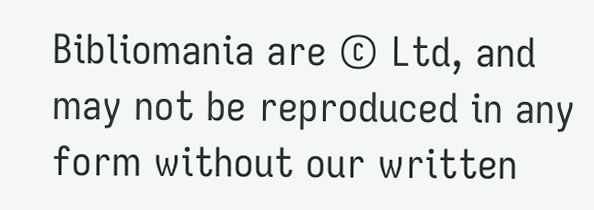Bibliomania are © Ltd, and may not be reproduced in any form without our written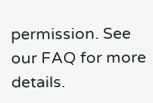permission. See our FAQ for more details.